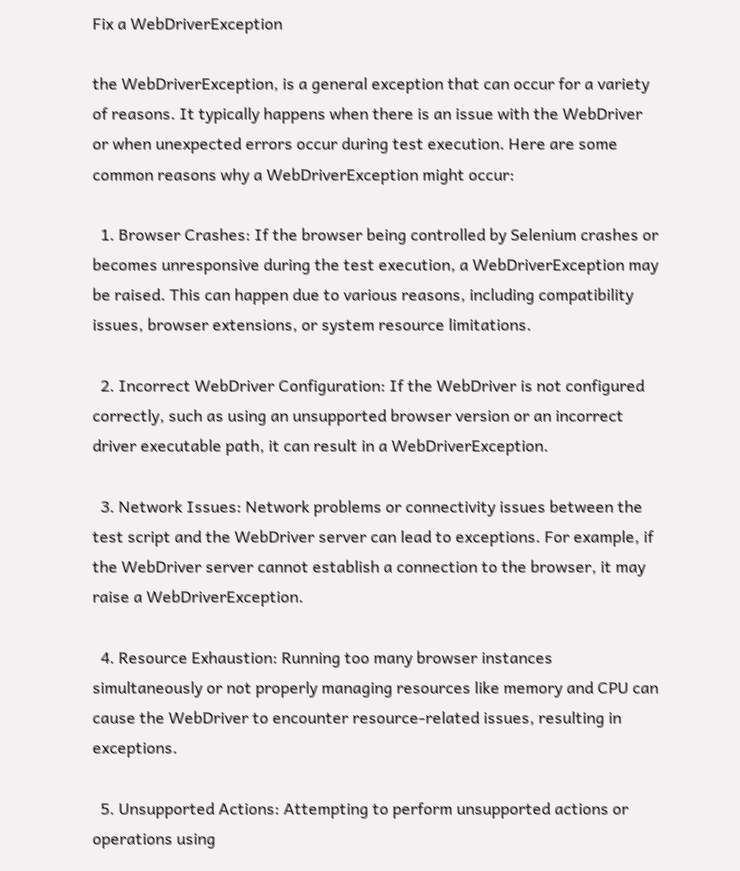Fix a WebDriverException

the WebDriverException, is a general exception that can occur for a variety of reasons. It typically happens when there is an issue with the WebDriver or when unexpected errors occur during test execution. Here are some common reasons why a WebDriverException might occur:

  1. Browser Crashes: If the browser being controlled by Selenium crashes or becomes unresponsive during the test execution, a WebDriverException may be raised. This can happen due to various reasons, including compatibility issues, browser extensions, or system resource limitations.

  2. Incorrect WebDriver Configuration: If the WebDriver is not configured correctly, such as using an unsupported browser version or an incorrect driver executable path, it can result in a WebDriverException.

  3. Network Issues: Network problems or connectivity issues between the test script and the WebDriver server can lead to exceptions. For example, if the WebDriver server cannot establish a connection to the browser, it may raise a WebDriverException.

  4. Resource Exhaustion: Running too many browser instances simultaneously or not properly managing resources like memory and CPU can cause the WebDriver to encounter resource-related issues, resulting in exceptions.

  5. Unsupported Actions: Attempting to perform unsupported actions or operations using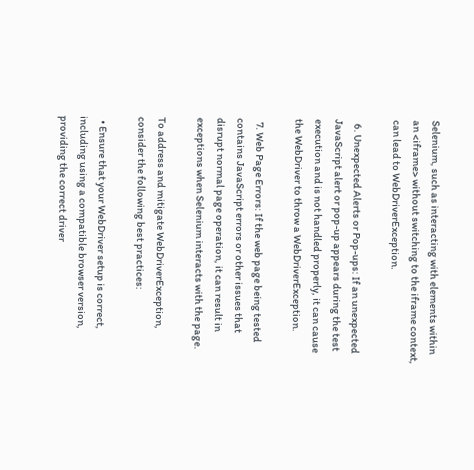Selenium, such as interacting with elements within an <iframe> without switching to the iframe context, can lead to WebDriverException.

  6. Unexpected Alerts or Pop-ups: If an unexpected JavaScript alert or pop-up appears during the test execution and is not handled properly, it can cause the WebDriver to throw a WebDriverException.

  7. Web Page Errors: If the web page being tested contains JavaScript errors or other issues that disrupt normal page operation, it can result in exceptions when Selenium interacts with the page.

To address and mitigate WebDriverException, consider the following best practices:

  • Ensure that your WebDriver setup is correct, including using a compatible browser version, providing the correct driver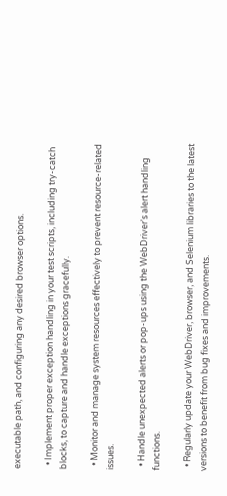executable path, and configuring any desired browser options.

  • Implement proper exception handling in your test scripts, including try-catch blocks, to capture and handle exceptions gracefully.

  • Monitor and manage system resources effectively to prevent resource-related issues.

  • Handle unexpected alerts or pop-ups using the WebDriver's alert handling functions.

  • Regularly update your WebDriver, browser, and Selenium libraries to the latest versions to benefit from bug fixes and improvements.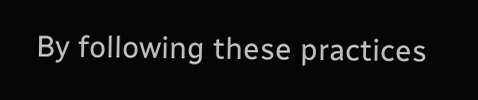By following these practices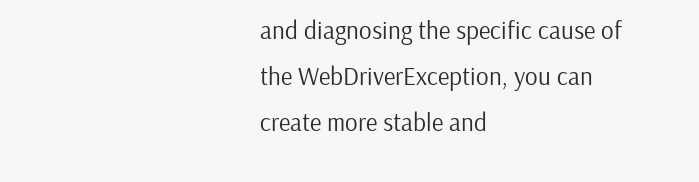and diagnosing the specific cause of the WebDriverException, you can create more stable and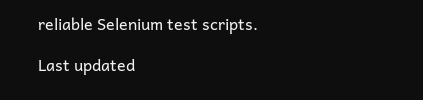reliable Selenium test scripts.

Last updated